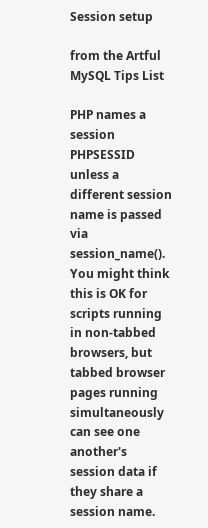Session setup

from the Artful MySQL Tips List

PHP names a session PHPSESSID unless a different session name is passed via session_name(). You might think this is OK for scripts running in non-tabbed browsers, but tabbed browser pages running simultaneously can see one another's session data if they share a session name.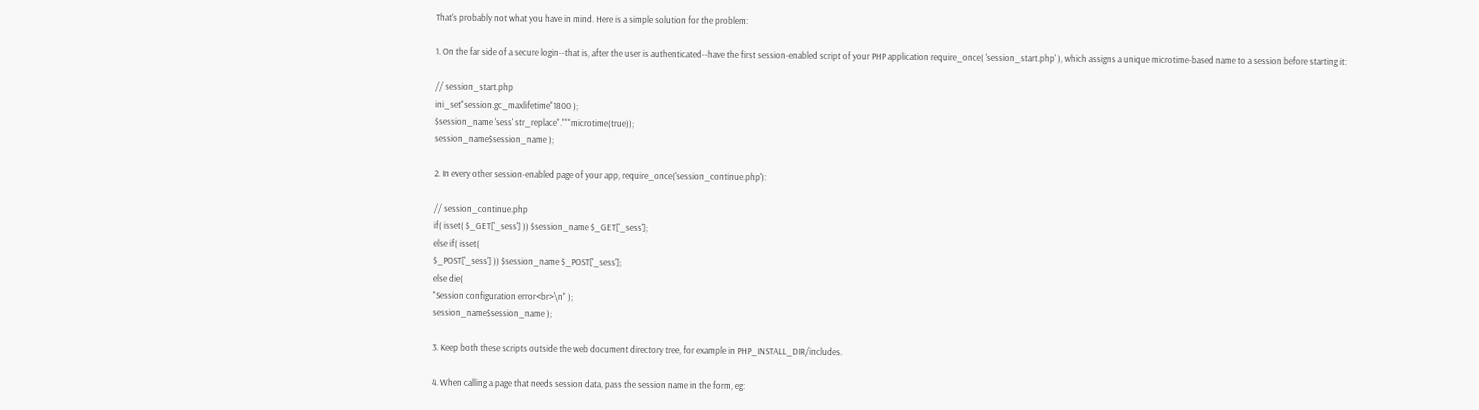That's probably not what you have in mind. Here is a simple solution for the problem:

1. On the far side of a secure login--that is, after the user is authenticated--have the first session-enabled script of your PHP application require_once( 'session_start.php' ), which assigns a unique microtime-based name to a session before starting it:

// session_start.php
ini_set"session.gc_maxlifetime"1800 );
$session_name 'sess' str_replace"."""microtime(true));
session_name$session_name );

2. In every other session-enabled page of your app, require_once('session_continue.php'):

// session_continue.php
if( isset( $_GET['_sess'] )) $session_name $_GET['_sess'];
else if( isset(
$_POST['_sess'] )) $session_name $_POST['_sess'];
else die(
"Session configuration error<br>\n" );
session_name$session_name );

3. Keep both these scripts outside the web document directory tree, for example in PHP_INSTALL_DIR/includes.

4. When calling a page that needs session data, pass the session name in the form, eg: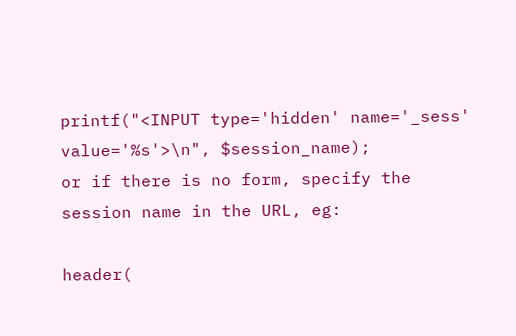printf("<INPUT type='hidden' name='_sess' value='%s'>\n", $session_name);
or if there is no form, specify the session name in the URL, eg:

header(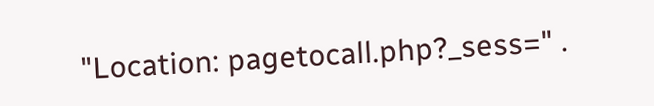"Location: pagetocall.php?_sess=" .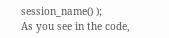session_name() );
As you see in the code,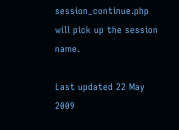session_continue.php will pick up the session name.

Last updated 22 May 2009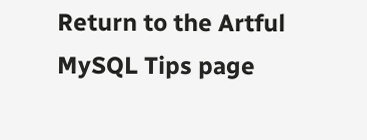Return to the Artful MySQL Tips page